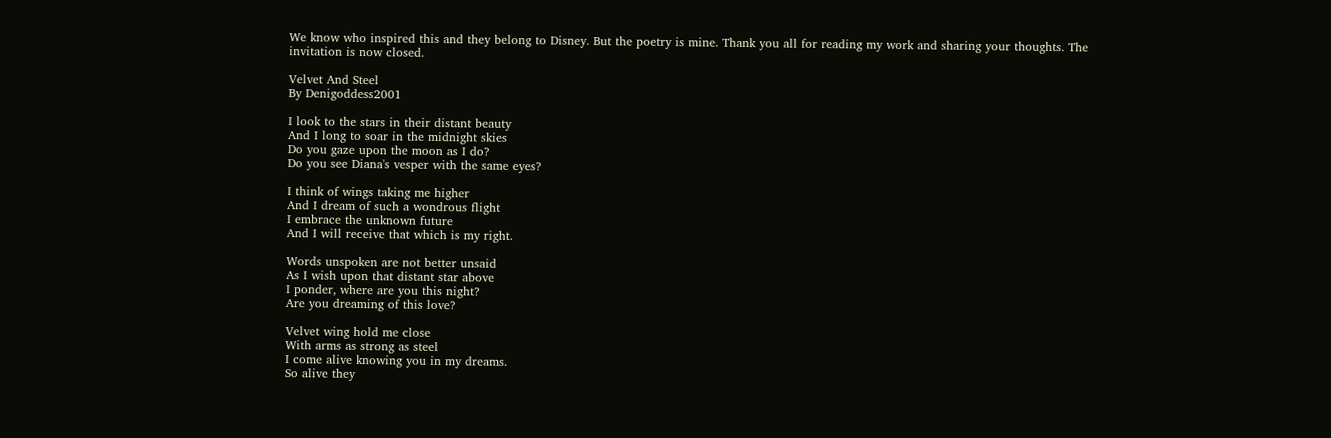We know who inspired this and they belong to Disney. But the poetry is mine. Thank you all for reading my work and sharing your thoughts. The invitation is now closed.

Velvet And Steel
By Denigoddess2001

I look to the stars in their distant beauty
And I long to soar in the midnight skies
Do you gaze upon the moon as I do?
Do you see Diana's vesper with the same eyes?

I think of wings taking me higher
And I dream of such a wondrous flight
I embrace the unknown future
And I will receive that which is my right.

Words unspoken are not better unsaid
As I wish upon that distant star above
I ponder, where are you this night?
Are you dreaming of this love?

Velvet wing hold me close
With arms as strong as steel
I come alive knowing you in my dreams.
So alive they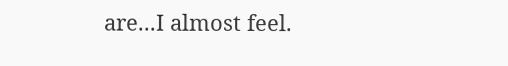are...I almost feel.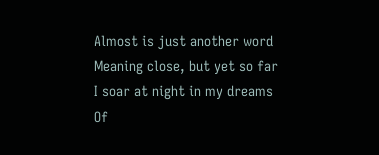Almost is just another word
Meaning close, but yet so far
I soar at night in my dreams
Of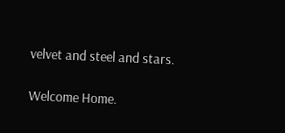velvet and steel and stars.

Welcome Home.